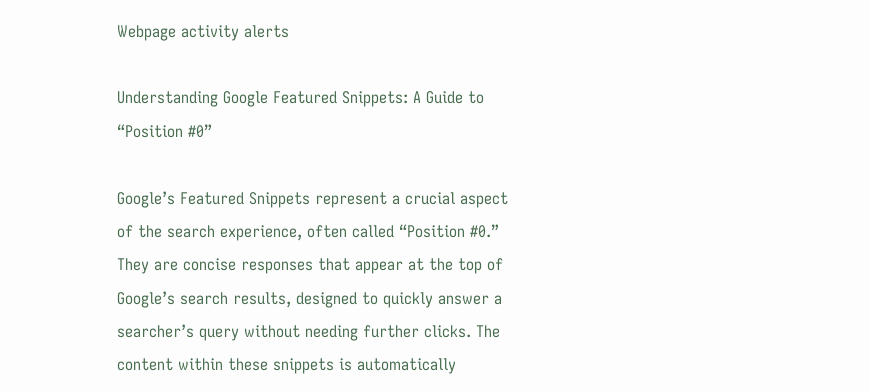Webpage activity alerts

Understanding Google Featured Snippets: A Guide to “Position #0”

Google’s Featured Snippets represent a crucial aspect of the search experience, often called “Position #0.” They are concise responses that appear at the top of Google’s search results, designed to quickly answer a searcher’s query without needing further clicks. The content within these snippets is automatically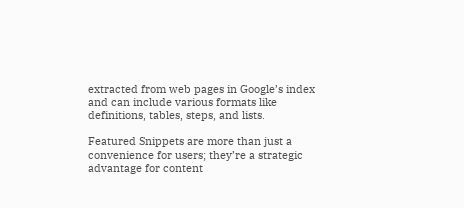extracted from web pages in Google’s index and can include various formats like definitions, tables, steps, and lists.

Featured Snippets are more than just a convenience for users; they’re a strategic advantage for content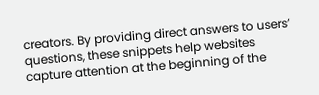creators. By providing direct answers to users’ questions, these snippets help websites capture attention at the beginning of the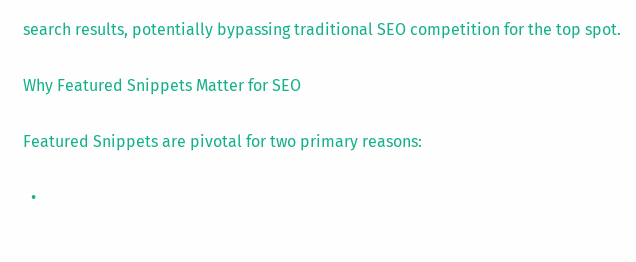search results, potentially bypassing traditional SEO competition for the top spot.

Why Featured Snippets Matter for SEO

Featured Snippets are pivotal for two primary reasons:

  •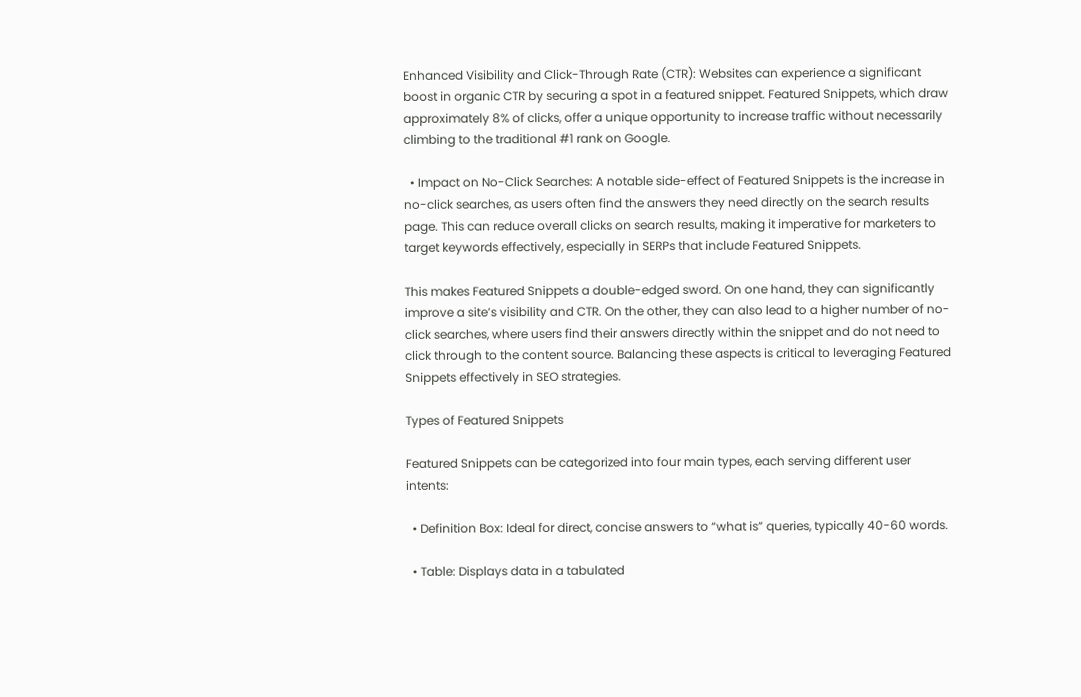Enhanced Visibility and Click-Through Rate (CTR): Websites can experience a significant boost in organic CTR by securing a spot in a featured snippet. Featured Snippets, which draw approximately 8% of clicks, offer a unique opportunity to increase traffic without necessarily climbing to the traditional #1 rank on Google.

  • Impact on No-Click Searches: A notable side-effect of Featured Snippets is the increase in no-click searches, as users often find the answers they need directly on the search results page. This can reduce overall clicks on search results, making it imperative for marketers to target keywords effectively, especially in SERPs that include Featured Snippets.

This makes Featured Snippets a double-edged sword. On one hand, they can significantly improve a site’s visibility and CTR. On the other, they can also lead to a higher number of no-click searches, where users find their answers directly within the snippet and do not need to click through to the content source. Balancing these aspects is critical to leveraging Featured Snippets effectively in SEO strategies.

Types of Featured Snippets

Featured Snippets can be categorized into four main types, each serving different user intents:

  • Definition Box: Ideal for direct, concise answers to “what is” queries, typically 40-60 words.

  • Table: Displays data in a tabulated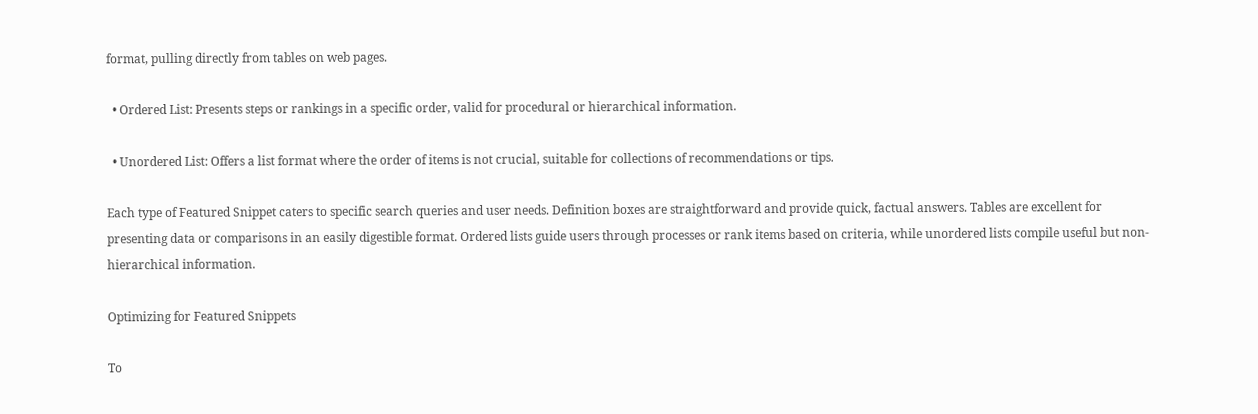format, pulling directly from tables on web pages.

  • Ordered List: Presents steps or rankings in a specific order, valid for procedural or hierarchical information.

  • Unordered List: Offers a list format where the order of items is not crucial, suitable for collections of recommendations or tips.

Each type of Featured Snippet caters to specific search queries and user needs. Definition boxes are straightforward and provide quick, factual answers. Tables are excellent for presenting data or comparisons in an easily digestible format. Ordered lists guide users through processes or rank items based on criteria, while unordered lists compile useful but non-hierarchical information.

Optimizing for Featured Snippets

To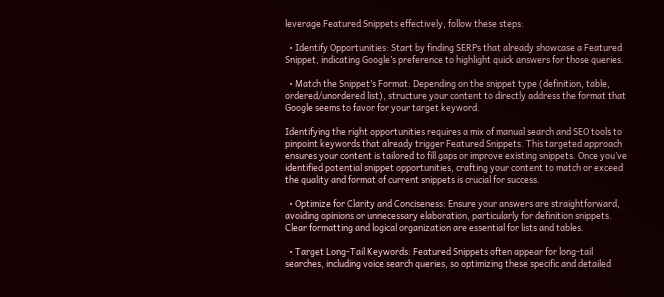leverage Featured Snippets effectively, follow these steps:

  • Identify Opportunities: Start by finding SERPs that already showcase a Featured Snippet, indicating Google’s preference to highlight quick answers for those queries.

  • Match the Snippet’s Format: Depending on the snippet type (definition, table, ordered/unordered list), structure your content to directly address the format that Google seems to favor for your target keyword.

Identifying the right opportunities requires a mix of manual search and SEO tools to pinpoint keywords that already trigger Featured Snippets. This targeted approach ensures your content is tailored to fill gaps or improve existing snippets. Once you’ve identified potential snippet opportunities, crafting your content to match or exceed the quality and format of current snippets is crucial for success.

  • Optimize for Clarity and Conciseness: Ensure your answers are straightforward, avoiding opinions or unnecessary elaboration, particularly for definition snippets. Clear formatting and logical organization are essential for lists and tables.

  • Target Long-Tail Keywords: Featured Snippets often appear for long-tail searches, including voice search queries, so optimizing these specific and detailed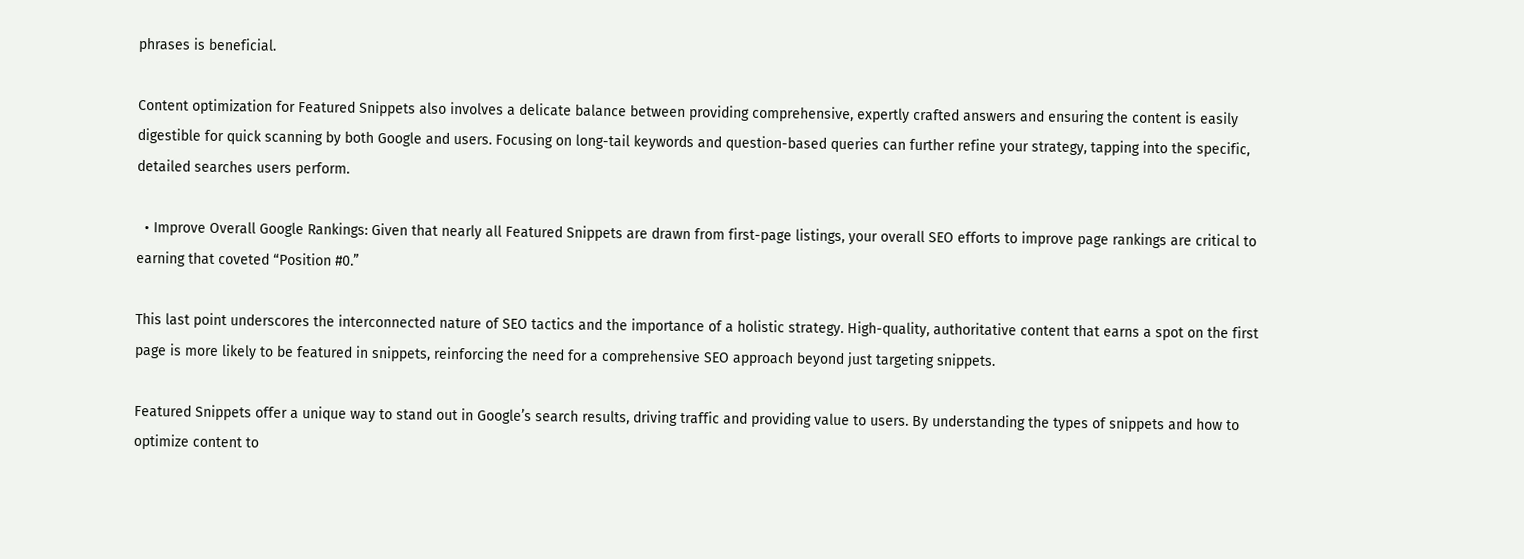phrases is beneficial.

Content optimization for Featured Snippets also involves a delicate balance between providing comprehensive, expertly crafted answers and ensuring the content is easily digestible for quick scanning by both Google and users. Focusing on long-tail keywords and question-based queries can further refine your strategy, tapping into the specific, detailed searches users perform.

  • Improve Overall Google Rankings: Given that nearly all Featured Snippets are drawn from first-page listings, your overall SEO efforts to improve page rankings are critical to earning that coveted “Position #0.”

This last point underscores the interconnected nature of SEO tactics and the importance of a holistic strategy. High-quality, authoritative content that earns a spot on the first page is more likely to be featured in snippets, reinforcing the need for a comprehensive SEO approach beyond just targeting snippets.

Featured Snippets offer a unique way to stand out in Google’s search results, driving traffic and providing value to users. By understanding the types of snippets and how to optimize content to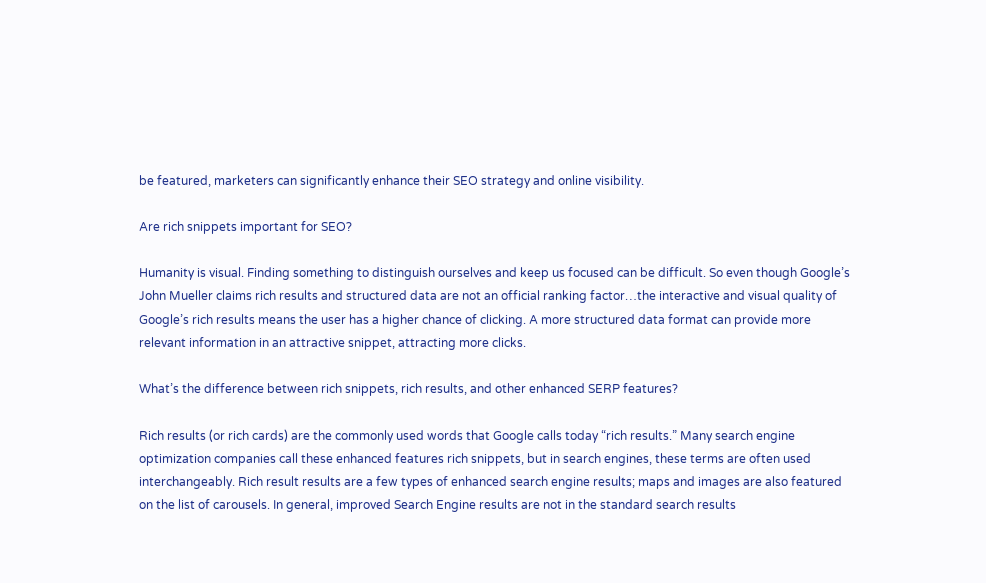be featured, marketers can significantly enhance their SEO strategy and online visibility.

Are rich snippets important for SEO?

Humanity is visual. Finding something to distinguish ourselves and keep us focused can be difficult. So even though Google’s John Mueller claims rich results and structured data are not an official ranking factor…the interactive and visual quality of Google’s rich results means the user has a higher chance of clicking. A more structured data format can provide more relevant information in an attractive snippet, attracting more clicks.

What’s the difference between rich snippets, rich results, and other enhanced SERP features?

Rich results (or rich cards) are the commonly used words that Google calls today “rich results.” Many search engine optimization companies call these enhanced features rich snippets, but in search engines, these terms are often used interchangeably. Rich result results are a few types of enhanced search engine results; maps and images are also featured on the list of carousels. In general, improved Search Engine results are not in the standard search results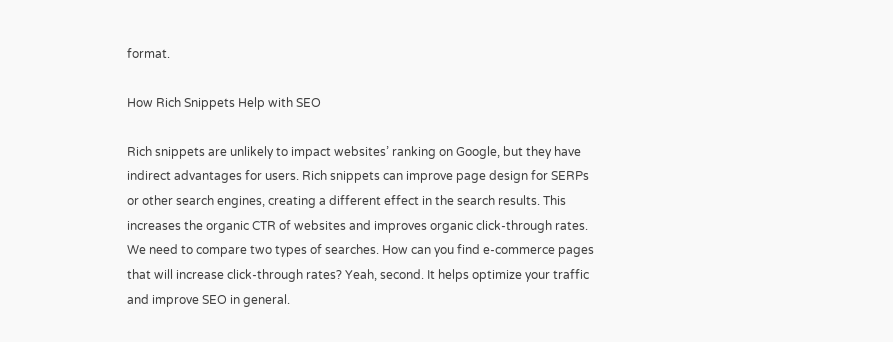format.

How Rich Snippets Help with SEO

Rich snippets are unlikely to impact websites’ ranking on Google, but they have indirect advantages for users. Rich snippets can improve page design for SERPs or other search engines, creating a different effect in the search results. This increases the organic CTR of websites and improves organic click-through rates. We need to compare two types of searches. How can you find e-commerce pages that will increase click-through rates? Yeah, second. It helps optimize your traffic and improve SEO in general.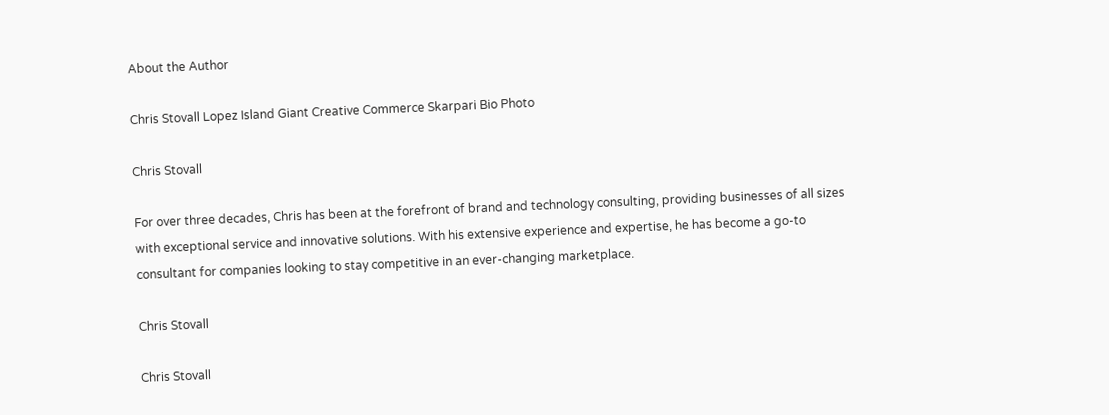About the Author

Chris Stovall Lopez Island Giant Creative Commerce Skarpari Bio Photo

Chris Stovall

For over three decades, Chris has been at the forefront of brand and technology consulting, providing businesses of all sizes with exceptional service and innovative solutions. With his extensive experience and expertise, he has become a go-to consultant for companies looking to stay competitive in an ever-changing marketplace.

Chris Stovall

Chris Stovall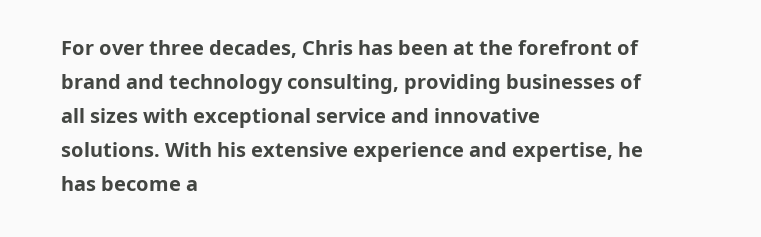For over three decades, Chris has been at the forefront of brand and technology consulting, providing businesses of all sizes with exceptional service and innovative solutions. With his extensive experience and expertise, he has become a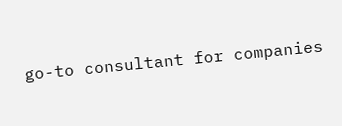go-to consultant for companies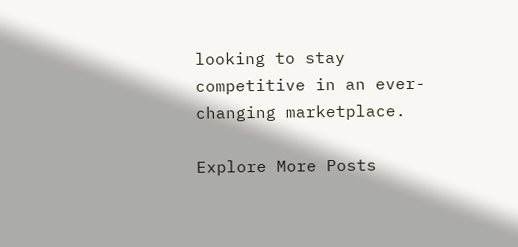looking to stay competitive in an ever-changing marketplace.

Explore More Posts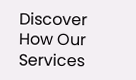Discover How Our Services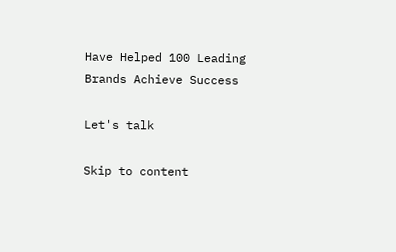Have Helped 100 Leading Brands Achieve Success

Let's talk

Skip to content